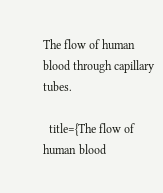The flow of human blood through capillary tubes.

  title={The flow of human blood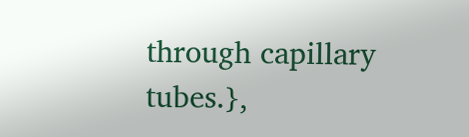through capillary tubes.},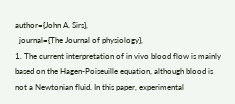author={John A. Sirs},
  journal={The Journal of physiology},
1. The current interpretation of in vivo blood flow is mainly based on the Hagen-Poiseuille equation, although blood is not a Newtonian fluid. In this paper, experimental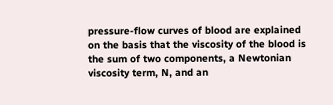pressure-flow curves of blood are explained on the basis that the viscosity of the blood is the sum of two components, a Newtonian viscosity term, N, and an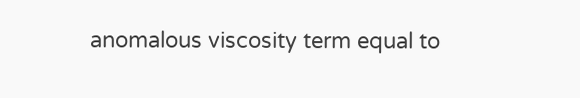anomalous viscosity term equal to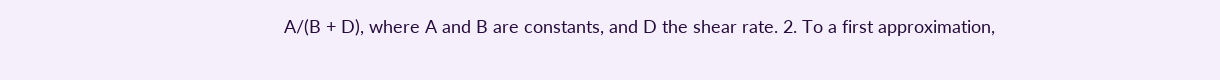A/(B + D), where A and B are constants, and D the shear rate. 2. To a first approximation,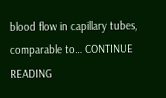blood flow in capillary tubes, comparable to… CONTINUE READING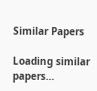Similar Papers

Loading similar papers…